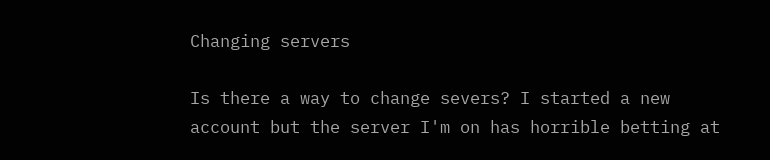Changing servers

Is there a way to change severs? I started a new account but the server I'm on has horrible betting at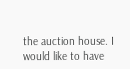the auction house. I would like to have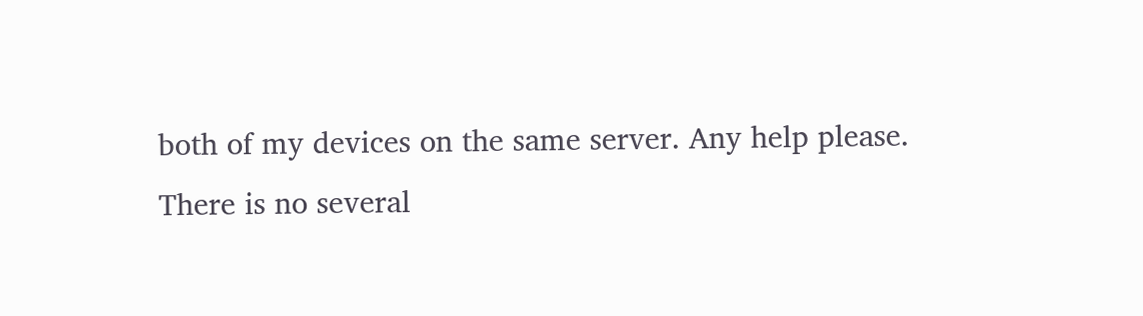both of my devices on the same server. Any help please.
There is no several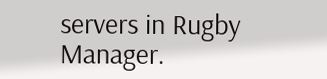servers in Rugby Manager.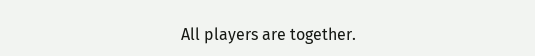All players are together.